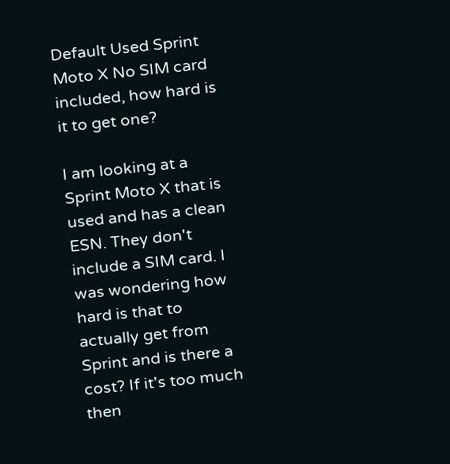Default Used Sprint Moto X No SIM card included, how hard is it to get one?

I am looking at a Sprint Moto X that is used and has a clean ESN. They don't include a SIM card. I was wondering how hard is that to actually get from Sprint and is there a cost? If it's too much then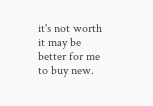it's not worth it may be better for me to buy new.